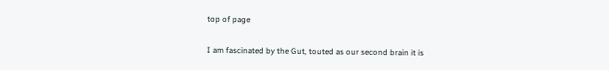top of page

I am fascinated by the Gut, touted as our second brain it is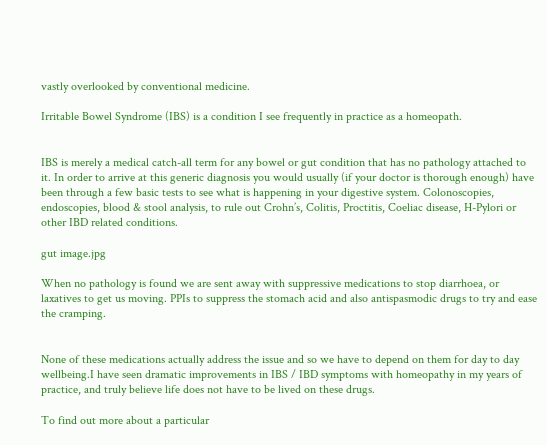vastly overlooked by conventional medicine.

Irritable Bowel Syndrome (IBS) is a condition I see frequently in practice as a homeopath.


IBS is merely a medical catch-all term for any bowel or gut condition that has no pathology attached to it. In order to arrive at this generic diagnosis you would usually (if your doctor is thorough enough) have been through a few basic tests to see what is happening in your digestive system. Colonoscopies, endoscopies, blood & stool analysis, to rule out Crohn’s, Colitis, Proctitis, Coeliac disease, H-Pylori or other IBD related conditions.

gut image.jpg

When no pathology is found we are sent away with suppressive medications to stop diarrhoea, or laxatives to get us moving. PPIs to suppress the stomach acid and also antispasmodic drugs to try and ease the cramping.


None of these medications actually address the issue and so we have to depend on them for day to day wellbeing.I have seen dramatic improvements in IBS / IBD symptoms with homeopathy in my years of practice, and truly believe life does not have to be lived on these drugs.

To find out more about a particular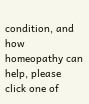condition, and how homeopathy can help, please click one of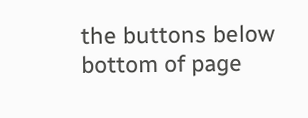the buttons below
bottom of page